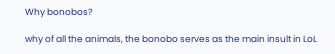Why bonobos?

why of all the animals, the bonobo serves as the main insult in LoL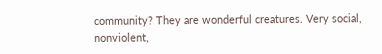community? They are wonderful creatures. Very social, nonviolent,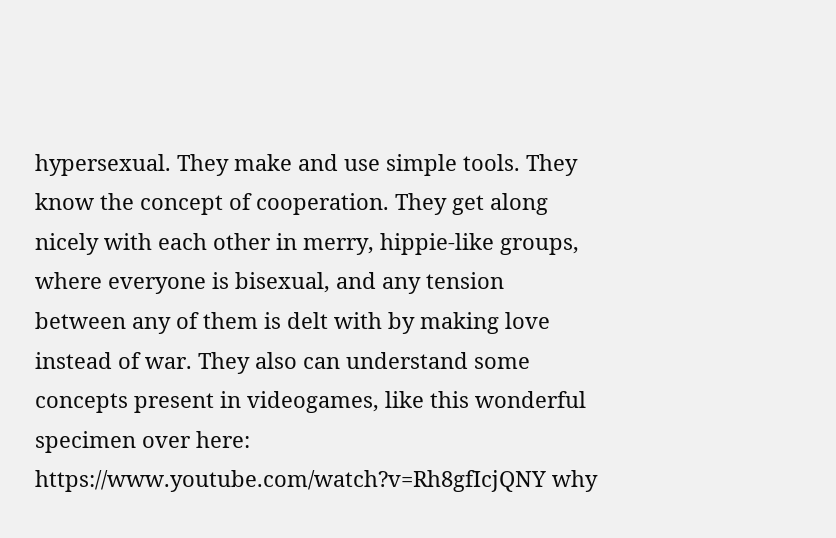hypersexual. They make and use simple tools. They know the concept of cooperation. They get along nicely with each other in merry, hippie-like groups, where everyone is bisexual, and any tension between any of them is delt with by making love instead of war. They also can understand some concepts present in videogames, like this wonderful specimen over here: https://www.youtube.com/watch?v=Rh8gfIcjQNY why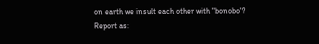on earth we insult each other with "bonobo'?
Report as: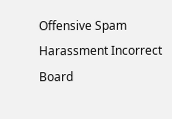Offensive Spam Harassment Incorrect Board